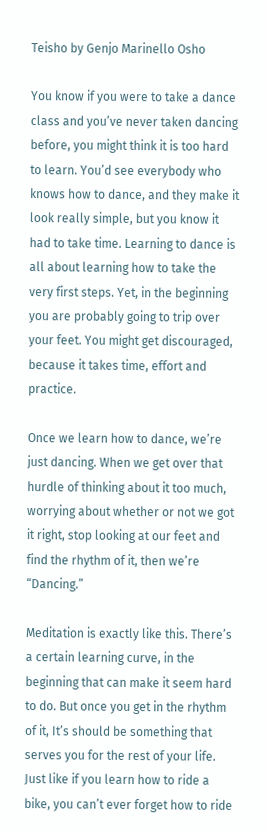Teisho by Genjo Marinello Osho

You know if you were to take a dance class and you’ve never taken dancing before, you might think it is too hard to learn. You’d see everybody who knows how to dance, and they make it look really simple, but you know it had to take time. Learning to dance is all about learning how to take the very first steps. Yet, in the beginning you are probably going to trip over your feet. You might get discouraged, because it takes time, effort and practice.

Once we learn how to dance, we’re just dancing. When we get over that hurdle of thinking about it too much, worrying about whether or not we got it right, stop looking at our feet and find the rhythm of it, then we’re “Dancing.”

Meditation is exactly like this. There’s a certain learning curve, in the beginning that can make it seem hard to do. But once you get in the rhythm of it, It’s should be something that serves you for the rest of your life. Just like if you learn how to ride a bike, you can’t ever forget how to ride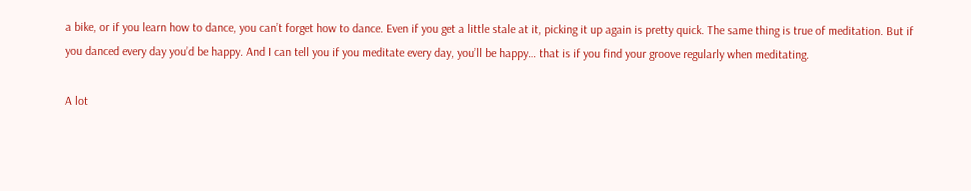a bike, or if you learn how to dance, you can’t forget how to dance. Even if you get a little stale at it, picking it up again is pretty quick. The same thing is true of meditation. But if you danced every day you’d be happy. And I can tell you if you meditate every day, you’ll be happy… that is if you find your groove regularly when meditating.

A lot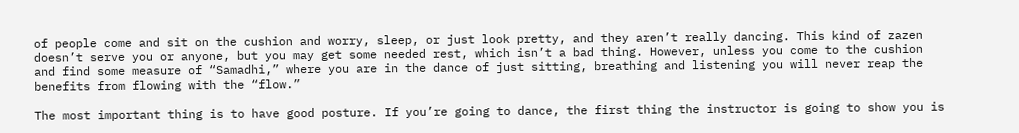of people come and sit on the cushion and worry, sleep, or just look pretty, and they aren’t really dancing. This kind of zazen doesn’t serve you or anyone, but you may get some needed rest, which isn’t a bad thing. However, unless you come to the cushion and find some measure of “Samadhi,” where you are in the dance of just sitting, breathing and listening you will never reap the benefits from flowing with the “flow.”

The most important thing is to have good posture. If you’re going to dance, the first thing the instructor is going to show you is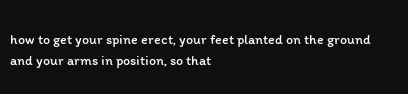how to get your spine erect, your feet planted on the ground and your arms in position, so that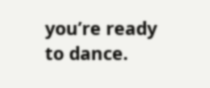you’re ready to dance.